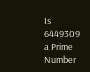Is 6449309 a Prime Number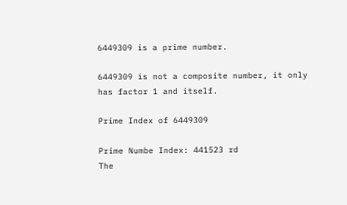6449309 is a prime number.

6449309 is not a composite number, it only has factor 1 and itself.

Prime Index of 6449309

Prime Numbe Index: 441523 rd
The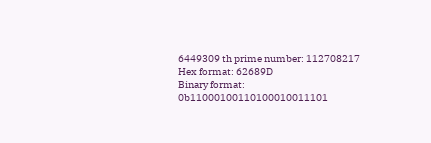6449309 th prime number: 112708217
Hex format: 62689D
Binary format: 0b11000100110100010011101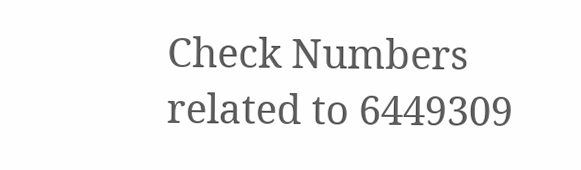Check Numbers related to 6449309